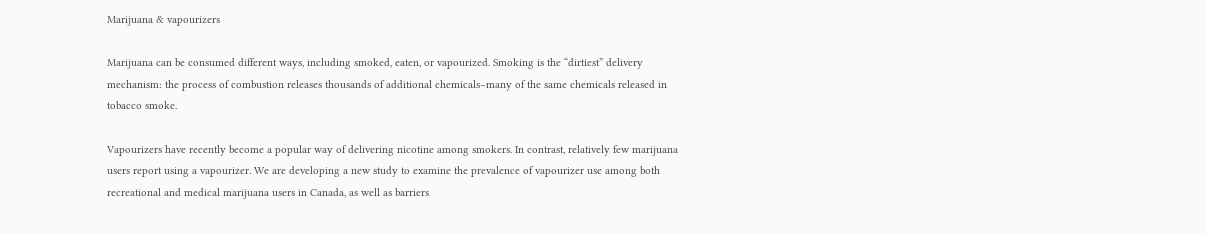Marijuana & vapourizers

Marijuana can be consumed different ways, including smoked, eaten, or vapourized. Smoking is the “dirtiest” delivery mechanism: the process of combustion releases thousands of additional chemicals–many of the same chemicals released in tobacco smoke.

Vapourizers have recently become a popular way of delivering nicotine among smokers. In contrast, relatively few marijuana users report using a vapourizer. We are developing a new study to examine the prevalence of vapourizer use among both recreational and medical marijuana users in Canada, as well as barriers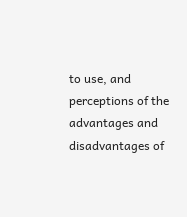to use, and perceptions of the advantages and disadvantages of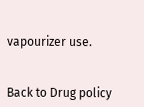vapourizer use.


Back to Drug policy